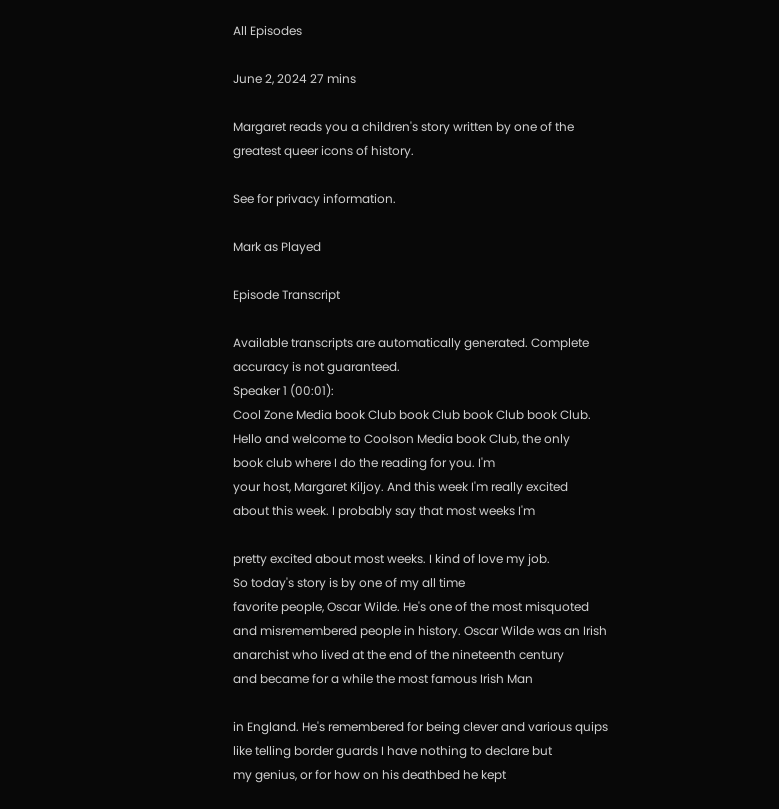All Episodes

June 2, 2024 27 mins

Margaret reads you a children's story written by one of the greatest queer icons of history.

See for privacy information.

Mark as Played

Episode Transcript

Available transcripts are automatically generated. Complete accuracy is not guaranteed.
Speaker 1 (00:01):
Cool Zone Media book Club book Club book Club book Club.
Hello and welcome to Coolson Media book Club, the only
book club where I do the reading for you. I'm
your host, Margaret Kiljoy. And this week I'm really excited
about this week. I probably say that most weeks I'm

pretty excited about most weeks. I kind of love my job.
So today's story is by one of my all time
favorite people, Oscar Wilde. He's one of the most misquoted
and misremembered people in history. Oscar Wilde was an Irish
anarchist who lived at the end of the nineteenth century
and became for a while the most famous Irish Man

in England. He's remembered for being clever and various quips
like telling border guards I have nothing to declare but
my genius, or for how on his deathbed he kept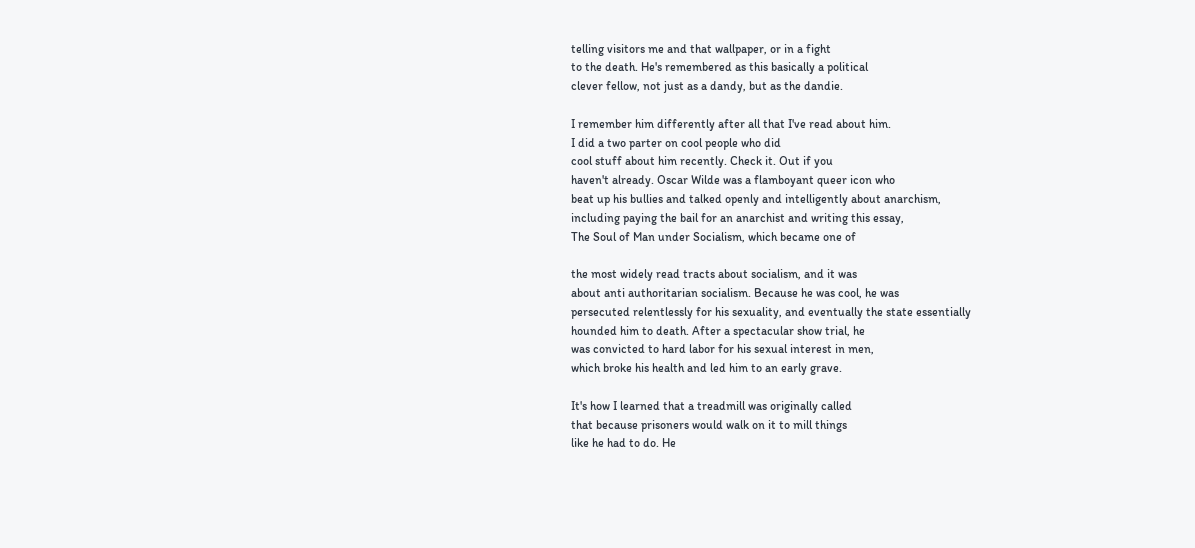telling visitors me and that wallpaper, or in a fight
to the death. He's remembered as this basically a political
clever fellow, not just as a dandy, but as the dandie.

I remember him differently after all that I've read about him.
I did a two parter on cool people who did
cool stuff about him recently. Check it. Out if you
haven't already. Oscar Wilde was a flamboyant queer icon who
beat up his bullies and talked openly and intelligently about anarchism,
including paying the bail for an anarchist and writing this essay,
The Soul of Man under Socialism, which became one of

the most widely read tracts about socialism, and it was
about anti authoritarian socialism. Because he was cool, he was
persecuted relentlessly for his sexuality, and eventually the state essentially
hounded him to death. After a spectacular show trial, he
was convicted to hard labor for his sexual interest in men,
which broke his health and led him to an early grave.

It's how I learned that a treadmill was originally called
that because prisoners would walk on it to mill things
like he had to do. He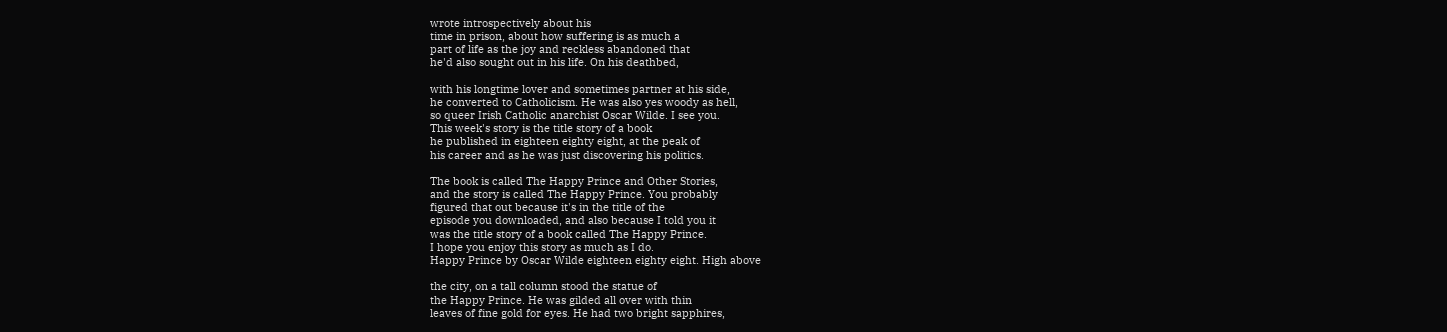wrote introspectively about his
time in prison, about how suffering is as much a
part of life as the joy and reckless abandoned that
he'd also sought out in his life. On his deathbed,

with his longtime lover and sometimes partner at his side,
he converted to Catholicism. He was also yes woody as hell,
so queer Irish Catholic anarchist Oscar Wilde. I see you.
This week's story is the title story of a book
he published in eighteen eighty eight, at the peak of
his career and as he was just discovering his politics.

The book is called The Happy Prince and Other Stories,
and the story is called The Happy Prince. You probably
figured that out because it's in the title of the
episode you downloaded, and also because I told you it
was the title story of a book called The Happy Prince.
I hope you enjoy this story as much as I do.
Happy Prince by Oscar Wilde eighteen eighty eight. High above

the city, on a tall column stood the statue of
the Happy Prince. He was gilded all over with thin
leaves of fine gold for eyes. He had two bright sapphires,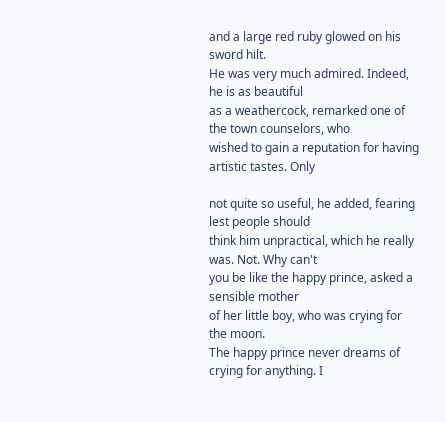and a large red ruby glowed on his sword hilt.
He was very much admired. Indeed, he is as beautiful
as a weathercock, remarked one of the town counselors, who
wished to gain a reputation for having artistic tastes. Only

not quite so useful, he added, fearing lest people should
think him unpractical, which he really was. Not. Why can't
you be like the happy prince, asked a sensible mother
of her little boy, who was crying for the moon.
The happy prince never dreams of crying for anything. I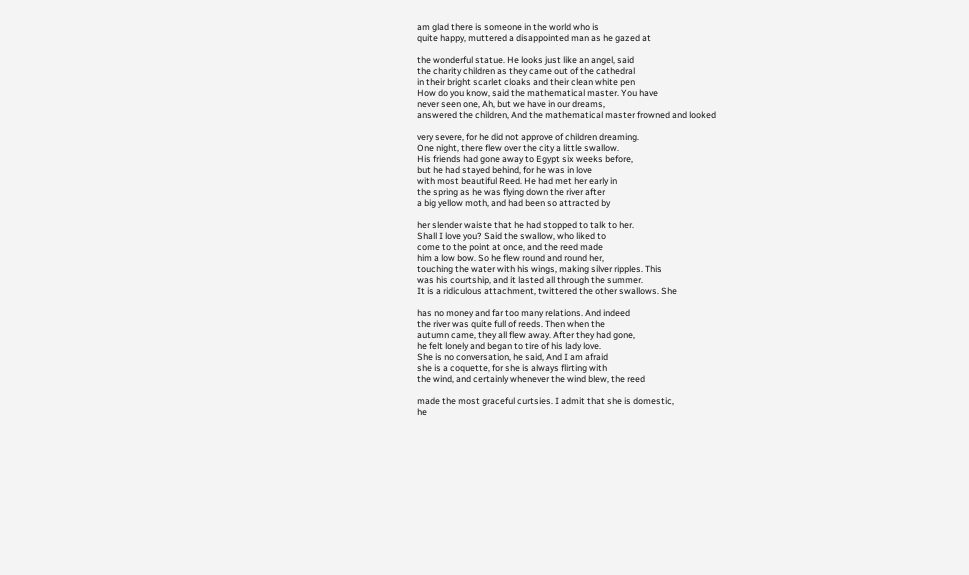am glad there is someone in the world who is
quite happy, muttered a disappointed man as he gazed at

the wonderful statue. He looks just like an angel, said
the charity children as they came out of the cathedral
in their bright scarlet cloaks and their clean white pen
How do you know, said the mathematical master. You have
never seen one, Ah, but we have in our dreams,
answered the children, And the mathematical master frowned and looked

very severe, for he did not approve of children dreaming.
One night, there flew over the city a little swallow.
His friends had gone away to Egypt six weeks before,
but he had stayed behind, for he was in love
with most beautiful Reed. He had met her early in
the spring as he was flying down the river after
a big yellow moth, and had been so attracted by

her slender waiste that he had stopped to talk to her.
Shall I love you? Said the swallow, who liked to
come to the point at once, and the reed made
him a low bow. So he flew round and round her,
touching the water with his wings, making silver ripples. This
was his courtship, and it lasted all through the summer.
It is a ridiculous attachment, twittered the other swallows. She

has no money and far too many relations. And indeed
the river was quite full of reeds. Then when the
autumn came, they all flew away. After they had gone,
he felt lonely and began to tire of his lady love.
She is no conversation, he said, And I am afraid
she is a coquette, for she is always flirting with
the wind, and certainly whenever the wind blew, the reed

made the most graceful curtsies. I admit that she is domestic,
he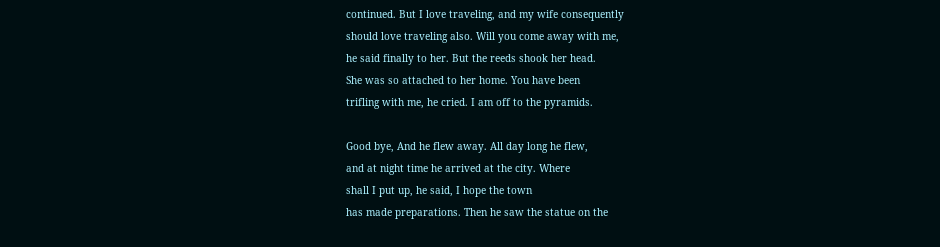continued. But I love traveling, and my wife consequently
should love traveling also. Will you come away with me,
he said finally to her. But the reeds shook her head.
She was so attached to her home. You have been
trifling with me, he cried. I am off to the pyramids.

Good bye, And he flew away. All day long he flew,
and at night time he arrived at the city. Where
shall I put up, he said, I hope the town
has made preparations. Then he saw the statue on the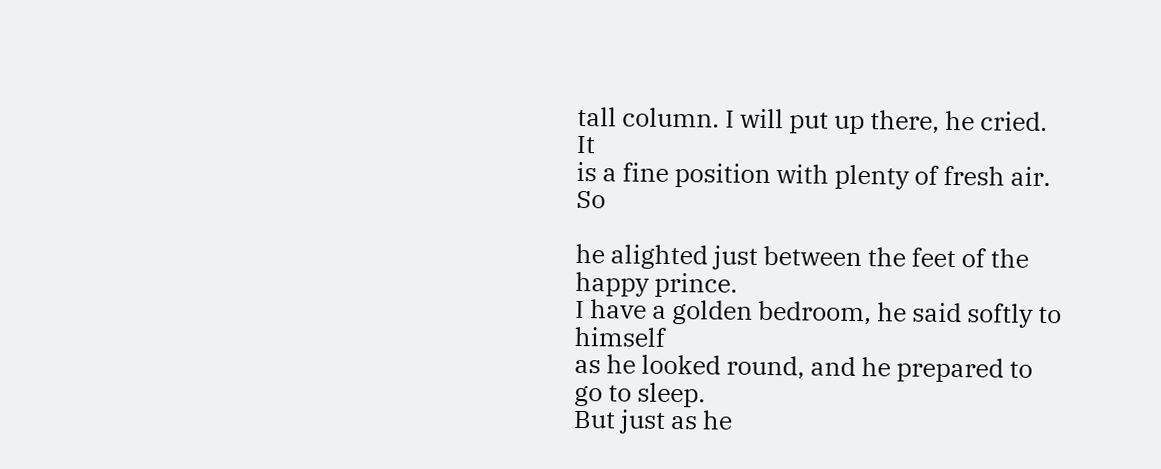tall column. I will put up there, he cried. It
is a fine position with plenty of fresh air. So

he alighted just between the feet of the happy prince.
I have a golden bedroom, he said softly to himself
as he looked round, and he prepared to go to sleep.
But just as he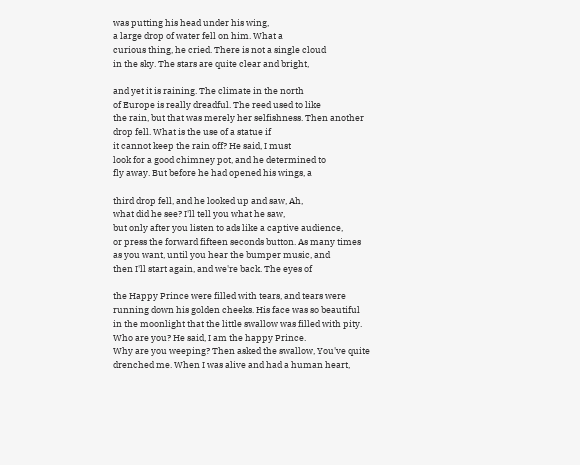was putting his head under his wing,
a large drop of water fell on him. What a
curious thing, he cried. There is not a single cloud
in the sky. The stars are quite clear and bright,

and yet it is raining. The climate in the north
of Europe is really dreadful. The reed used to like
the rain, but that was merely her selfishness. Then another
drop fell. What is the use of a statue if
it cannot keep the rain off? He said, I must
look for a good chimney pot, and he determined to
fly away. But before he had opened his wings, a

third drop fell, and he looked up and saw, Ah,
what did he see? I'll tell you what he saw,
but only after you listen to ads like a captive audience,
or press the forward fifteen seconds button. As many times
as you want, until you hear the bumper music, and
then I'll start again, and we're back. The eyes of

the Happy Prince were filled with tears, and tears were
running down his golden cheeks. His face was so beautiful
in the moonlight that the little swallow was filled with pity.
Who are you? He said, I am the happy Prince.
Why are you weeping? Then asked the swallow, You've quite
drenched me. When I was alive and had a human heart,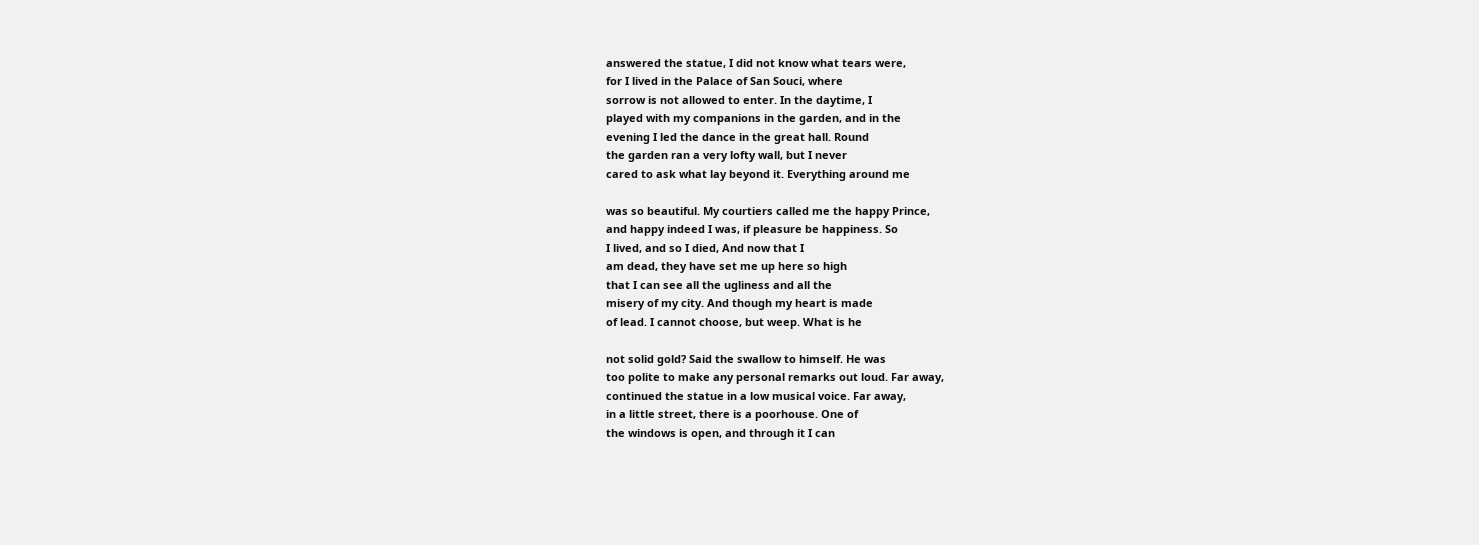answered the statue, I did not know what tears were,
for I lived in the Palace of San Souci, where
sorrow is not allowed to enter. In the daytime, I
played with my companions in the garden, and in the
evening I led the dance in the great hall. Round
the garden ran a very lofty wall, but I never
cared to ask what lay beyond it. Everything around me

was so beautiful. My courtiers called me the happy Prince,
and happy indeed I was, if pleasure be happiness. So
I lived, and so I died, And now that I
am dead, they have set me up here so high
that I can see all the ugliness and all the
misery of my city. And though my heart is made
of lead. I cannot choose, but weep. What is he

not solid gold? Said the swallow to himself. He was
too polite to make any personal remarks out loud. Far away,
continued the statue in a low musical voice. Far away,
in a little street, there is a poorhouse. One of
the windows is open, and through it I can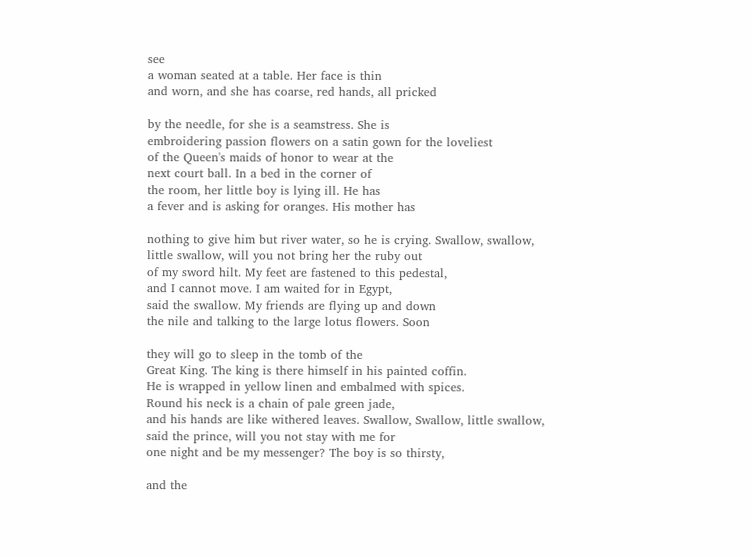see
a woman seated at a table. Her face is thin
and worn, and she has coarse, red hands, all pricked

by the needle, for she is a seamstress. She is
embroidering passion flowers on a satin gown for the loveliest
of the Queen's maids of honor to wear at the
next court ball. In a bed in the corner of
the room, her little boy is lying ill. He has
a fever and is asking for oranges. His mother has

nothing to give him but river water, so he is crying. Swallow, swallow,
little swallow, will you not bring her the ruby out
of my sword hilt. My feet are fastened to this pedestal,
and I cannot move. I am waited for in Egypt,
said the swallow. My friends are flying up and down
the nile and talking to the large lotus flowers. Soon

they will go to sleep in the tomb of the
Great King. The king is there himself in his painted coffin.
He is wrapped in yellow linen and embalmed with spices.
Round his neck is a chain of pale green jade,
and his hands are like withered leaves. Swallow, Swallow, little swallow,
said the prince, will you not stay with me for
one night and be my messenger? The boy is so thirsty,

and the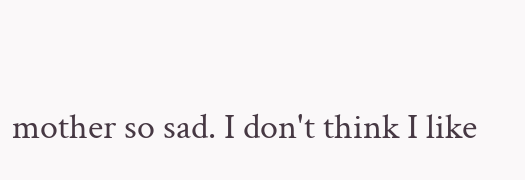mother so sad. I don't think I like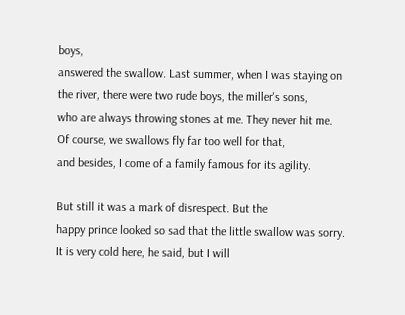boys,
answered the swallow. Last summer, when I was staying on
the river, there were two rude boys, the miller's sons,
who are always throwing stones at me. They never hit me.
Of course, we swallows fly far too well for that,
and besides, I come of a family famous for its agility.

But still it was a mark of disrespect. But the
happy prince looked so sad that the little swallow was sorry.
It is very cold here, he said, but I will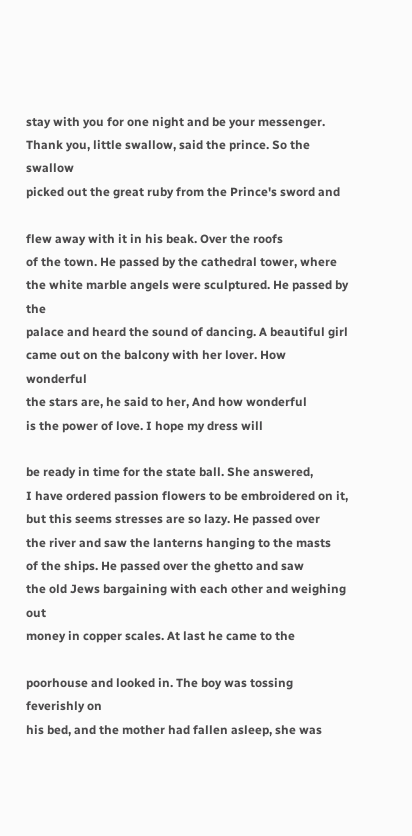stay with you for one night and be your messenger.
Thank you, little swallow, said the prince. So the swallow
picked out the great ruby from the Prince's sword and

flew away with it in his beak. Over the roofs
of the town. He passed by the cathedral tower, where
the white marble angels were sculptured. He passed by the
palace and heard the sound of dancing. A beautiful girl
came out on the balcony with her lover. How wonderful
the stars are, he said to her, And how wonderful
is the power of love. I hope my dress will

be ready in time for the state ball. She answered,
I have ordered passion flowers to be embroidered on it,
but this seems stresses are so lazy. He passed over
the river and saw the lanterns hanging to the masts
of the ships. He passed over the ghetto and saw
the old Jews bargaining with each other and weighing out
money in copper scales. At last he came to the

poorhouse and looked in. The boy was tossing feverishly on
his bed, and the mother had fallen asleep, she was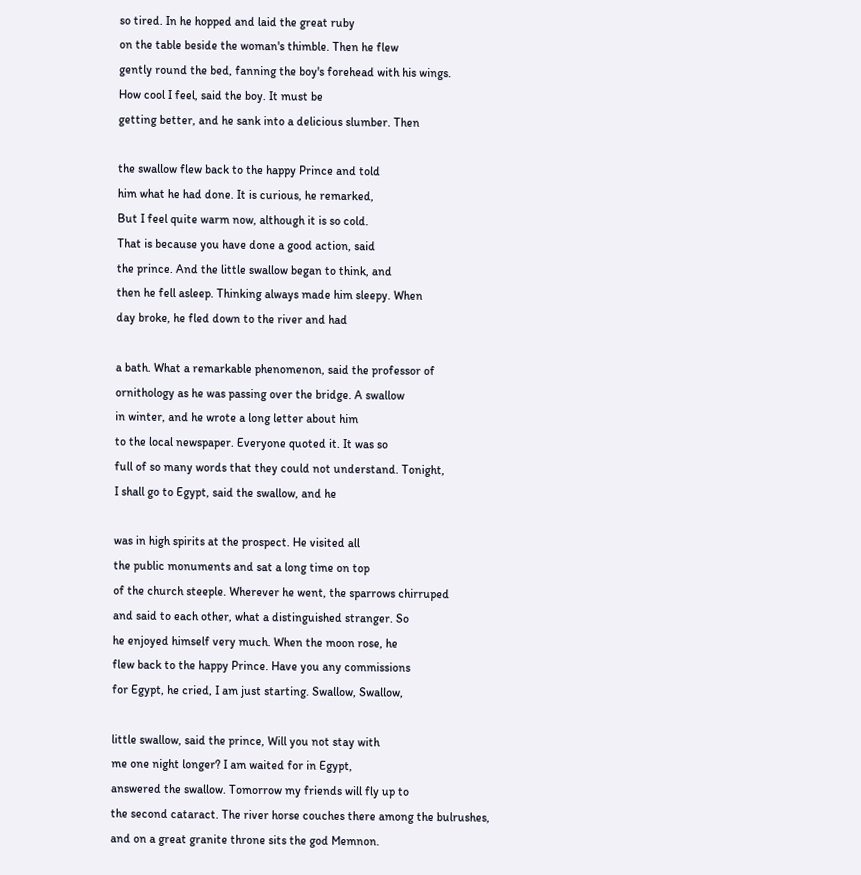so tired. In he hopped and laid the great ruby
on the table beside the woman's thimble. Then he flew
gently round the bed, fanning the boy's forehead with his wings.
How cool I feel, said the boy. It must be
getting better, and he sank into a delicious slumber. Then

the swallow flew back to the happy Prince and told
him what he had done. It is curious, he remarked,
But I feel quite warm now, although it is so cold.
That is because you have done a good action, said
the prince. And the little swallow began to think, and
then he fell asleep. Thinking always made him sleepy. When
day broke, he fled down to the river and had

a bath. What a remarkable phenomenon, said the professor of
ornithology as he was passing over the bridge. A swallow
in winter, and he wrote a long letter about him
to the local newspaper. Everyone quoted it. It was so
full of so many words that they could not understand. Tonight,
I shall go to Egypt, said the swallow, and he

was in high spirits at the prospect. He visited all
the public monuments and sat a long time on top
of the church steeple. Wherever he went, the sparrows chirruped
and said to each other, what a distinguished stranger. So
he enjoyed himself very much. When the moon rose, he
flew back to the happy Prince. Have you any commissions
for Egypt, he cried, I am just starting. Swallow, Swallow,

little swallow, said the prince, Will you not stay with
me one night longer? I am waited for in Egypt,
answered the swallow. Tomorrow my friends will fly up to
the second cataract. The river horse couches there among the bulrushes,
and on a great granite throne sits the god Memnon.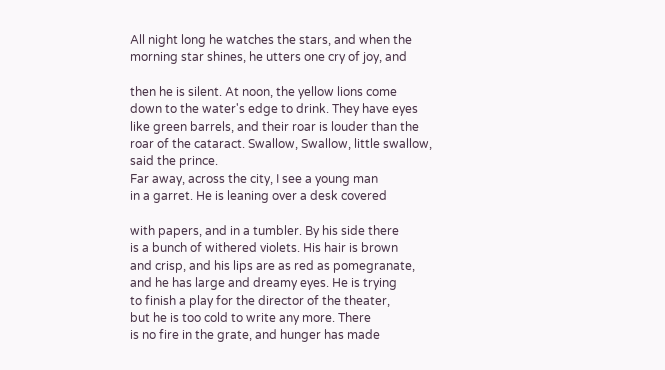All night long he watches the stars, and when the
morning star shines, he utters one cry of joy, and

then he is silent. At noon, the yellow lions come
down to the water's edge to drink. They have eyes
like green barrels, and their roar is louder than the
roar of the cataract. Swallow, Swallow, little swallow, said the prince.
Far away, across the city, I see a young man
in a garret. He is leaning over a desk covered

with papers, and in a tumbler. By his side there
is a bunch of withered violets. His hair is brown
and crisp, and his lips are as red as pomegranate,
and he has large and dreamy eyes. He is trying
to finish a play for the director of the theater,
but he is too cold to write any more. There
is no fire in the grate, and hunger has made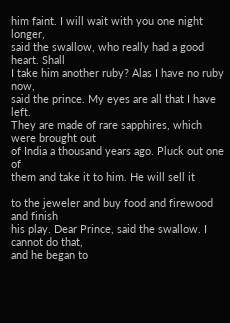him faint. I will wait with you one night longer,
said the swallow, who really had a good heart. Shall
I take him another ruby? Alas I have no ruby now,
said the prince. My eyes are all that I have left.
They are made of rare sapphires, which were brought out
of India a thousand years ago. Pluck out one of
them and take it to him. He will sell it

to the jeweler and buy food and firewood and finish
his play. Dear Prince, said the swallow. I cannot do that,
and he began to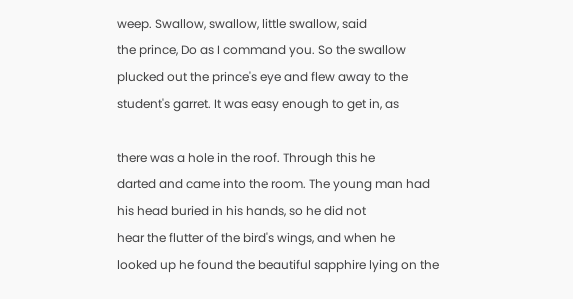weep. Swallow, swallow, little swallow, said
the prince, Do as I command you. So the swallow
plucked out the prince's eye and flew away to the
student's garret. It was easy enough to get in, as

there was a hole in the roof. Through this he
darted and came into the room. The young man had
his head buried in his hands, so he did not
hear the flutter of the bird's wings, and when he
looked up he found the beautiful sapphire lying on the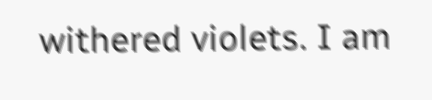withered violets. I am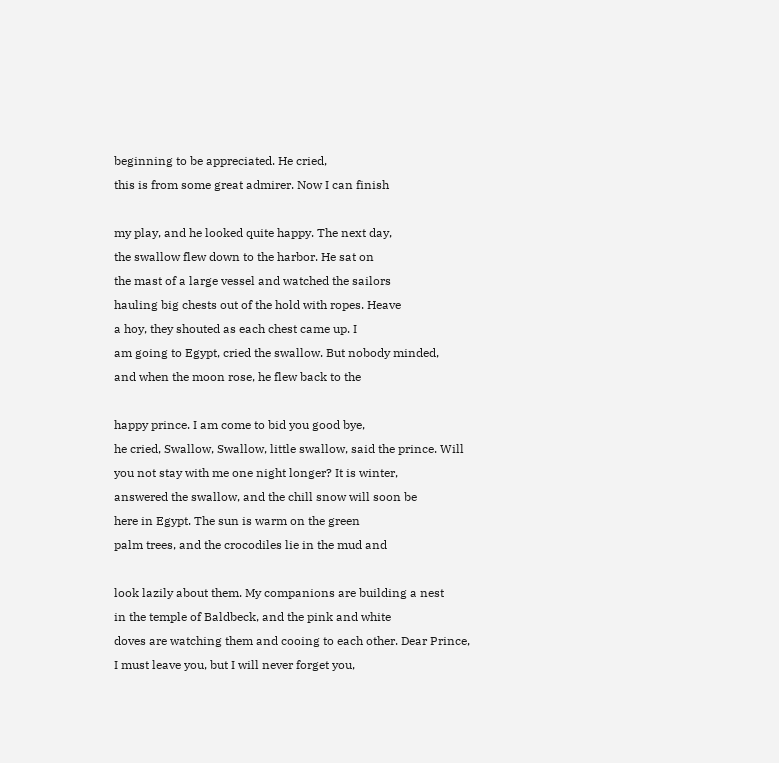beginning to be appreciated. He cried,
this is from some great admirer. Now I can finish

my play, and he looked quite happy. The next day,
the swallow flew down to the harbor. He sat on
the mast of a large vessel and watched the sailors
hauling big chests out of the hold with ropes. Heave
a hoy, they shouted as each chest came up. I
am going to Egypt, cried the swallow. But nobody minded,
and when the moon rose, he flew back to the

happy prince. I am come to bid you good bye,
he cried, Swallow, Swallow, little swallow, said the prince. Will
you not stay with me one night longer? It is winter,
answered the swallow, and the chill snow will soon be
here in Egypt. The sun is warm on the green
palm trees, and the crocodiles lie in the mud and

look lazily about them. My companions are building a nest
in the temple of Baldbeck, and the pink and white
doves are watching them and cooing to each other. Dear Prince,
I must leave you, but I will never forget you,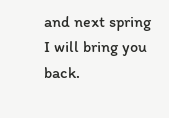and next spring I will bring you back.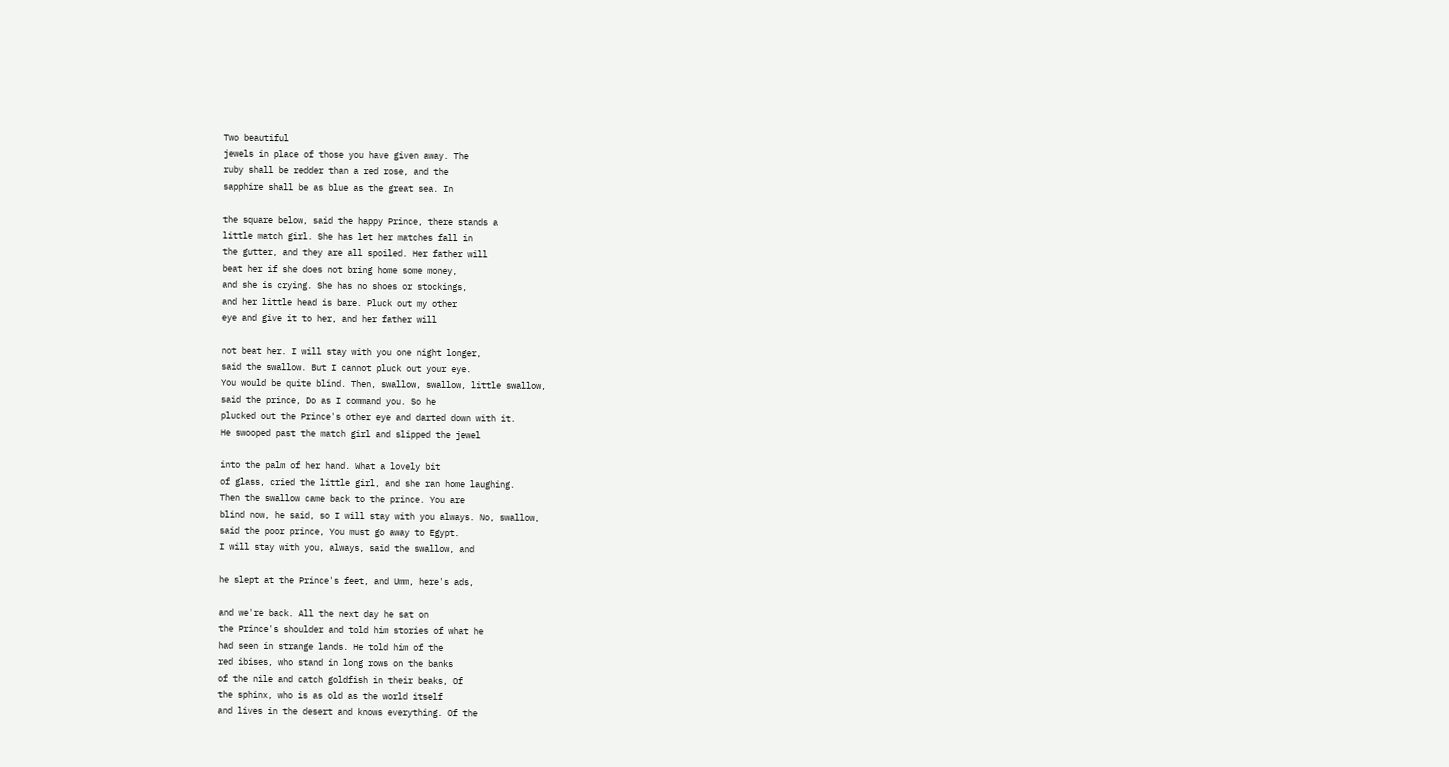Two beautiful
jewels in place of those you have given away. The
ruby shall be redder than a red rose, and the
sapphire shall be as blue as the great sea. In

the square below, said the happy Prince, there stands a
little match girl. She has let her matches fall in
the gutter, and they are all spoiled. Her father will
beat her if she does not bring home some money,
and she is crying. She has no shoes or stockings,
and her little head is bare. Pluck out my other
eye and give it to her, and her father will

not beat her. I will stay with you one night longer,
said the swallow. But I cannot pluck out your eye.
You would be quite blind. Then, swallow, swallow, little swallow,
said the prince, Do as I command you. So he
plucked out the Prince's other eye and darted down with it.
He swooped past the match girl and slipped the jewel

into the palm of her hand. What a lovely bit
of glass, cried the little girl, and she ran home laughing.
Then the swallow came back to the prince. You are
blind now, he said, so I will stay with you always. No, swallow,
said the poor prince, You must go away to Egypt.
I will stay with you, always, said the swallow, and

he slept at the Prince's feet, and Umm, here's ads,

and we're back. All the next day he sat on
the Prince's shoulder and told him stories of what he
had seen in strange lands. He told him of the
red ibises, who stand in long rows on the banks
of the nile and catch goldfish in their beaks, Of
the sphinx, who is as old as the world itself
and lives in the desert and knows everything. Of the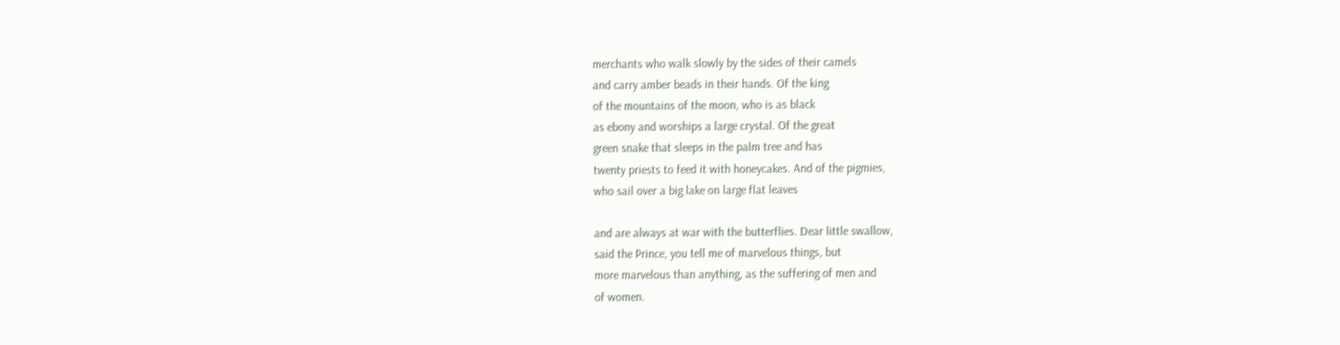merchants who walk slowly by the sides of their camels
and carry amber beads in their hands. Of the king
of the mountains of the moon, who is as black
as ebony and worships a large crystal. Of the great
green snake that sleeps in the palm tree and has
twenty priests to feed it with honeycakes. And of the pigmies,
who sail over a big lake on large flat leaves

and are always at war with the butterflies. Dear little swallow,
said the Prince, you tell me of marvelous things, but
more marvelous than anything, as the suffering of men and
of women.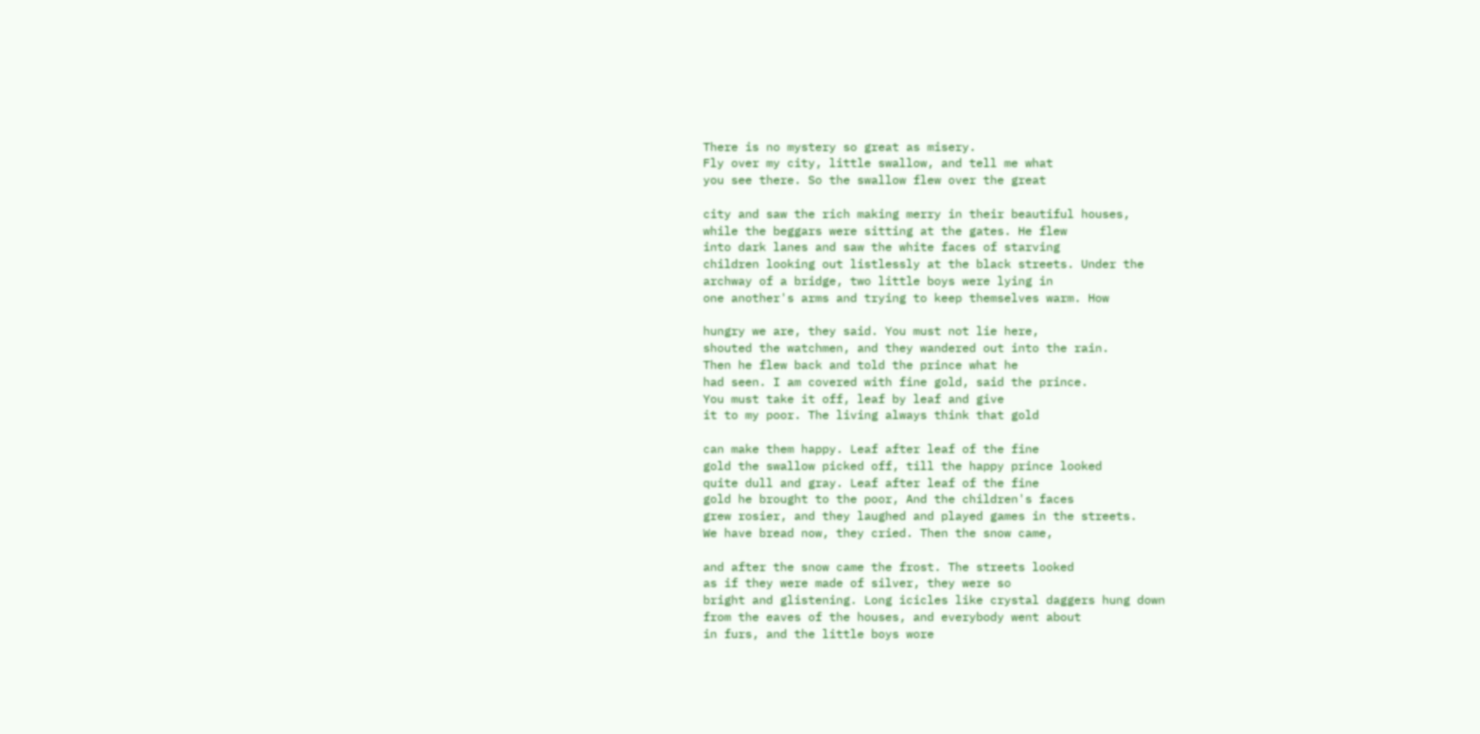There is no mystery so great as misery.
Fly over my city, little swallow, and tell me what
you see there. So the swallow flew over the great

city and saw the rich making merry in their beautiful houses,
while the beggars were sitting at the gates. He flew
into dark lanes and saw the white faces of starving
children looking out listlessly at the black streets. Under the
archway of a bridge, two little boys were lying in
one another's arms and trying to keep themselves warm. How

hungry we are, they said. You must not lie here,
shouted the watchmen, and they wandered out into the rain.
Then he flew back and told the prince what he
had seen. I am covered with fine gold, said the prince.
You must take it off, leaf by leaf and give
it to my poor. The living always think that gold

can make them happy. Leaf after leaf of the fine
gold the swallow picked off, till the happy prince looked
quite dull and gray. Leaf after leaf of the fine
gold he brought to the poor, And the children's faces
grew rosier, and they laughed and played games in the streets.
We have bread now, they cried. Then the snow came,

and after the snow came the frost. The streets looked
as if they were made of silver, they were so
bright and glistening. Long icicles like crystal daggers hung down
from the eaves of the houses, and everybody went about
in furs, and the little boys wore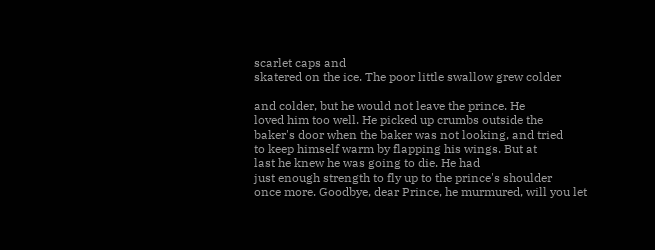scarlet caps and
skatered on the ice. The poor little swallow grew colder

and colder, but he would not leave the prince. He
loved him too well. He picked up crumbs outside the
baker's door when the baker was not looking, and tried
to keep himself warm by flapping his wings. But at
last he knew he was going to die. He had
just enough strength to fly up to the prince's shoulder
once more. Goodbye, dear Prince, he murmured, will you let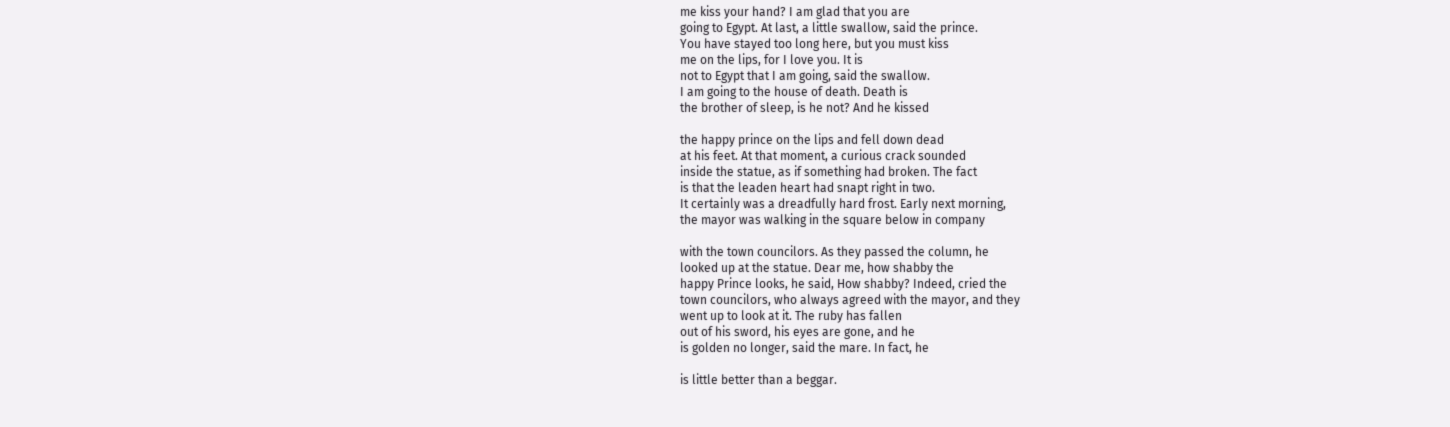me kiss your hand? I am glad that you are
going to Egypt. At last, a little swallow, said the prince.
You have stayed too long here, but you must kiss
me on the lips, for I love you. It is
not to Egypt that I am going, said the swallow.
I am going to the house of death. Death is
the brother of sleep, is he not? And he kissed

the happy prince on the lips and fell down dead
at his feet. At that moment, a curious crack sounded
inside the statue, as if something had broken. The fact
is that the leaden heart had snapt right in two.
It certainly was a dreadfully hard frost. Early next morning,
the mayor was walking in the square below in company

with the town councilors. As they passed the column, he
looked up at the statue. Dear me, how shabby the
happy Prince looks, he said, How shabby? Indeed, cried the
town councilors, who always agreed with the mayor, and they
went up to look at it. The ruby has fallen
out of his sword, his eyes are gone, and he
is golden no longer, said the mare. In fact, he

is little better than a beggar.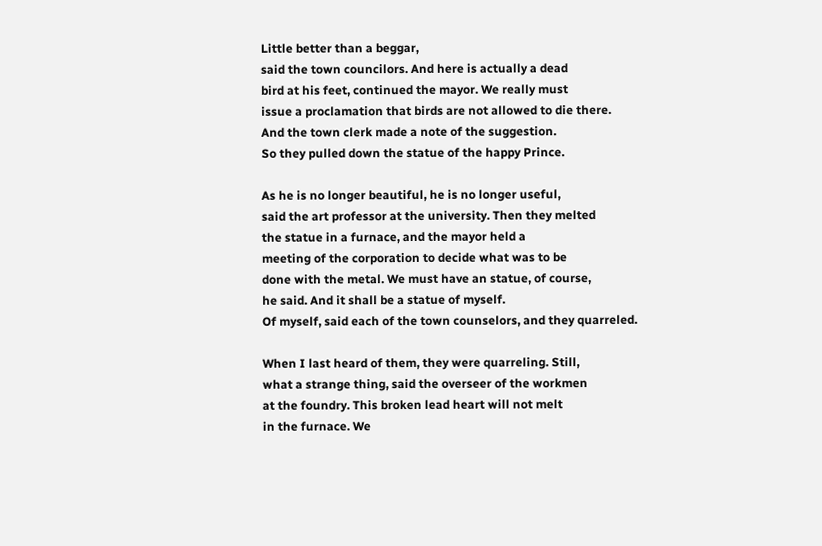Little better than a beggar,
said the town councilors. And here is actually a dead
bird at his feet, continued the mayor. We really must
issue a proclamation that birds are not allowed to die there.
And the town clerk made a note of the suggestion.
So they pulled down the statue of the happy Prince.

As he is no longer beautiful, he is no longer useful,
said the art professor at the university. Then they melted
the statue in a furnace, and the mayor held a
meeting of the corporation to decide what was to be
done with the metal. We must have an statue, of course,
he said. And it shall be a statue of myself.
Of myself, said each of the town counselors, and they quarreled.

When I last heard of them, they were quarreling. Still,
what a strange thing, said the overseer of the workmen
at the foundry. This broken lead heart will not melt
in the furnace. We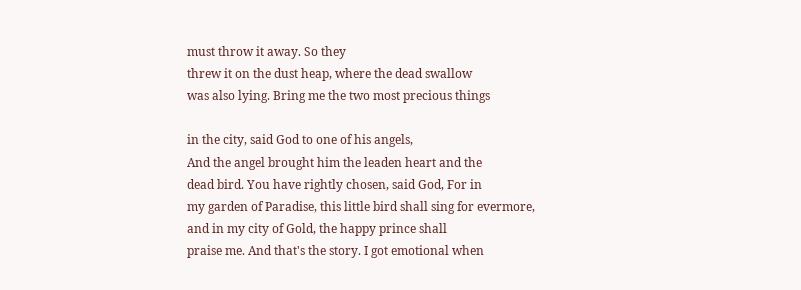must throw it away. So they
threw it on the dust heap, where the dead swallow
was also lying. Bring me the two most precious things

in the city, said God to one of his angels,
And the angel brought him the leaden heart and the
dead bird. You have rightly chosen, said God, For in
my garden of Paradise, this little bird shall sing for evermore,
and in my city of Gold, the happy prince shall
praise me. And that's the story. I got emotional when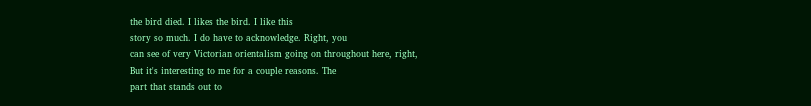the bird died. I likes the bird. I like this
story so much. I do have to acknowledge. Right, you
can see of very Victorian orientalism going on throughout here, right,
But it's interesting to me for a couple reasons. The
part that stands out to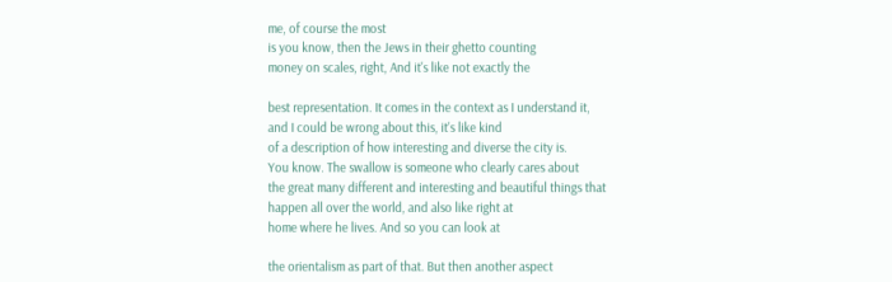me, of course the most
is you know, then the Jews in their ghetto counting
money on scales, right, And it's like not exactly the

best representation. It comes in the context as I understand it,
and I could be wrong about this, it's like kind
of a description of how interesting and diverse the city is.
You know. The swallow is someone who clearly cares about
the great many different and interesting and beautiful things that
happen all over the world, and also like right at
home where he lives. And so you can look at

the orientalism as part of that. But then another aspect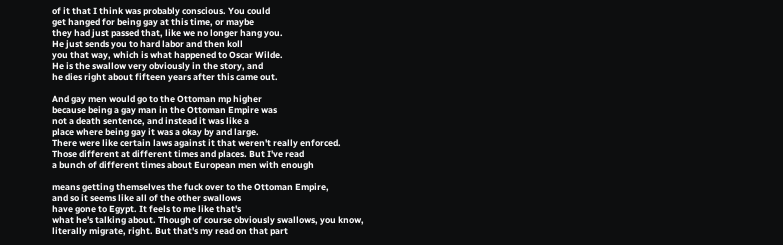of it that I think was probably conscious. You could
get hanged for being gay at this time, or maybe
they had just passed that, like we no longer hang you.
He just sends you to hard labor and then koll
you that way, which is what happened to Oscar Wilde.
He is the swallow very obviously in the story, and
he dies right about fifteen years after this came out.

And gay men would go to the Ottoman mp higher
because being a gay man in the Ottoman Empire was
not a death sentence, and instead it was like a
place where being gay it was a okay by and large.
There were like certain laws against it that weren't really enforced.
Those different at different times and places. But I've read
a bunch of different times about European men with enough

means getting themselves the fuck over to the Ottoman Empire,
and so it seems like all of the other swallows
have gone to Egypt. It feels to me like that's
what he's talking about. Though of course obviously swallows, you know,
literally migrate, right. But that's my read on that part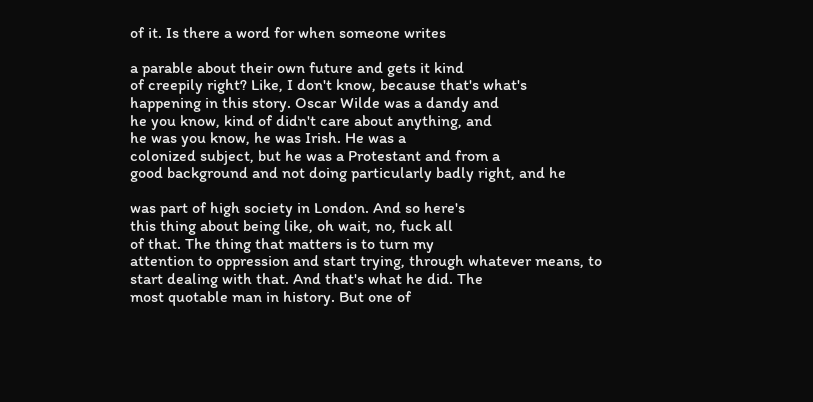of it. Is there a word for when someone writes

a parable about their own future and gets it kind
of creepily right? Like, I don't know, because that's what's
happening in this story. Oscar Wilde was a dandy and
he you know, kind of didn't care about anything, and
he was you know, he was Irish. He was a
colonized subject, but he was a Protestant and from a
good background and not doing particularly badly right, and he

was part of high society in London. And so here's
this thing about being like, oh wait, no, fuck all
of that. The thing that matters is to turn my
attention to oppression and start trying, through whatever means, to
start dealing with that. And that's what he did. The
most quotable man in history. But one of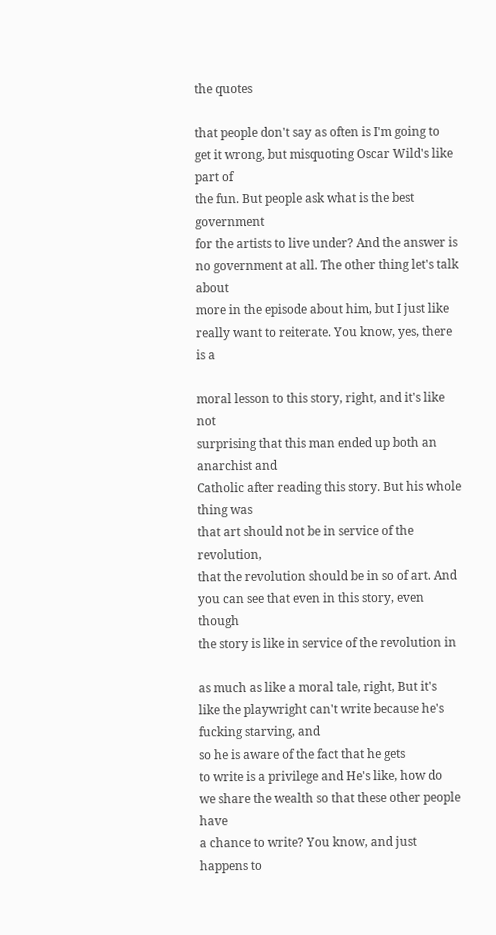the quotes

that people don't say as often is I'm going to
get it wrong, but misquoting Oscar Wild's like part of
the fun. But people ask what is the best government
for the artists to live under? And the answer is
no government at all. The other thing let's talk about
more in the episode about him, but I just like
really want to reiterate. You know, yes, there is a

moral lesson to this story, right, and it's like not
surprising that this man ended up both an anarchist and
Catholic after reading this story. But his whole thing was
that art should not be in service of the revolution,
that the revolution should be in so of art. And
you can see that even in this story, even though
the story is like in service of the revolution in

as much as like a moral tale, right, But it's
like the playwright can't write because he's fucking starving, and
so he is aware of the fact that he gets
to write is a privilege and He's like, how do
we share the wealth so that these other people have
a chance to write? You know, and just happens to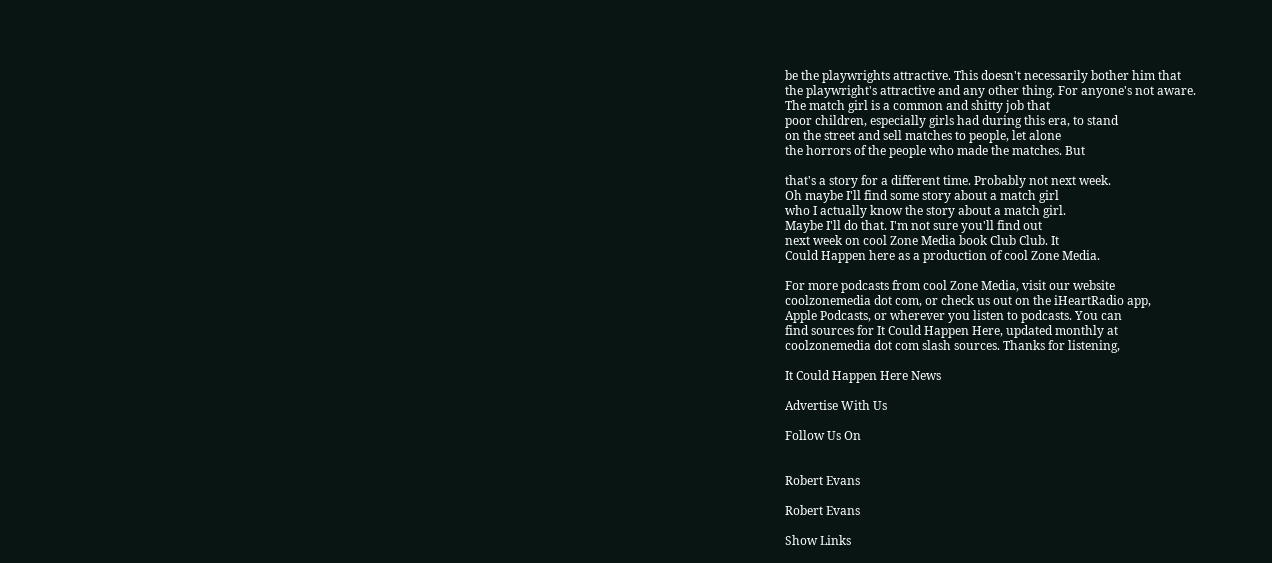be the playwrights attractive. This doesn't necessarily bother him that
the playwright's attractive and any other thing. For anyone's not aware.
The match girl is a common and shitty job that
poor children, especially girls had during this era, to stand
on the street and sell matches to people, let alone
the horrors of the people who made the matches. But

that's a story for a different time. Probably not next week.
Oh maybe I'll find some story about a match girl
who I actually know the story about a match girl.
Maybe I'll do that. I'm not sure you'll find out
next week on cool Zone Media book Club Club. It
Could Happen here as a production of cool Zone Media.

For more podcasts from cool Zone Media, visit our website
coolzonemedia dot com, or check us out on the iHeartRadio app,
Apple Podcasts, or wherever you listen to podcasts. You can
find sources for It Could Happen Here, updated monthly at
coolzonemedia dot com slash sources. Thanks for listening,

It Could Happen Here News

Advertise With Us

Follow Us On


Robert Evans

Robert Evans

Show Links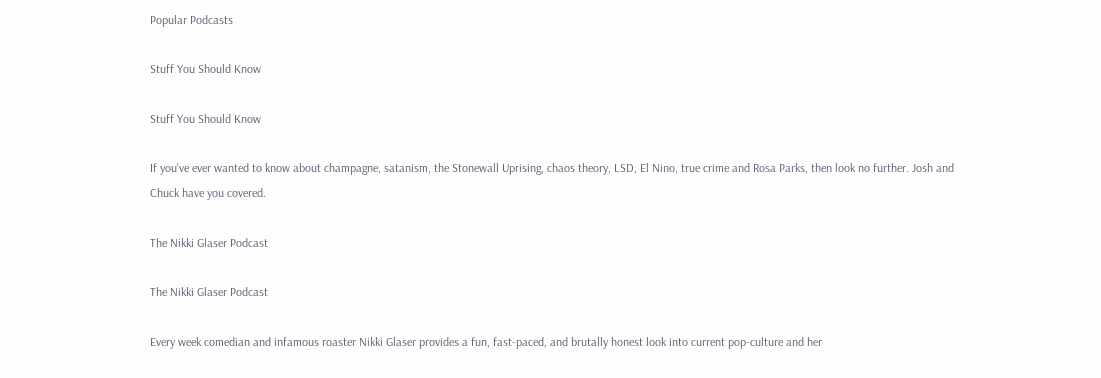Popular Podcasts

Stuff You Should Know

Stuff You Should Know

If you've ever wanted to know about champagne, satanism, the Stonewall Uprising, chaos theory, LSD, El Nino, true crime and Rosa Parks, then look no further. Josh and Chuck have you covered.

The Nikki Glaser Podcast

The Nikki Glaser Podcast

Every week comedian and infamous roaster Nikki Glaser provides a fun, fast-paced, and brutally honest look into current pop-culture and her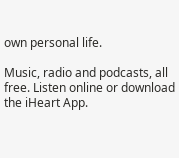own personal life.

Music, radio and podcasts, all free. Listen online or download the iHeart App.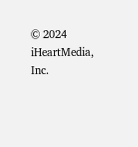© 2024 iHeartMedia, Inc.